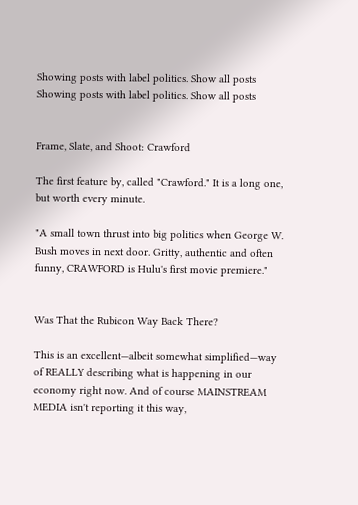Showing posts with label politics. Show all posts
Showing posts with label politics. Show all posts


Frame, Slate, and Shoot: Crawford

The first feature by, called "Crawford." It is a long one, but worth every minute.

"A small town thrust into big politics when George W. Bush moves in next door. Gritty, authentic and often funny, CRAWFORD is Hulu's first movie premiere."


Was That the Rubicon Way Back There?

This is an excellent—albeit somewhat simplified—way of REALLY describing what is happening in our economy right now. And of course MAINSTREAM MEDIA isn't reporting it this way,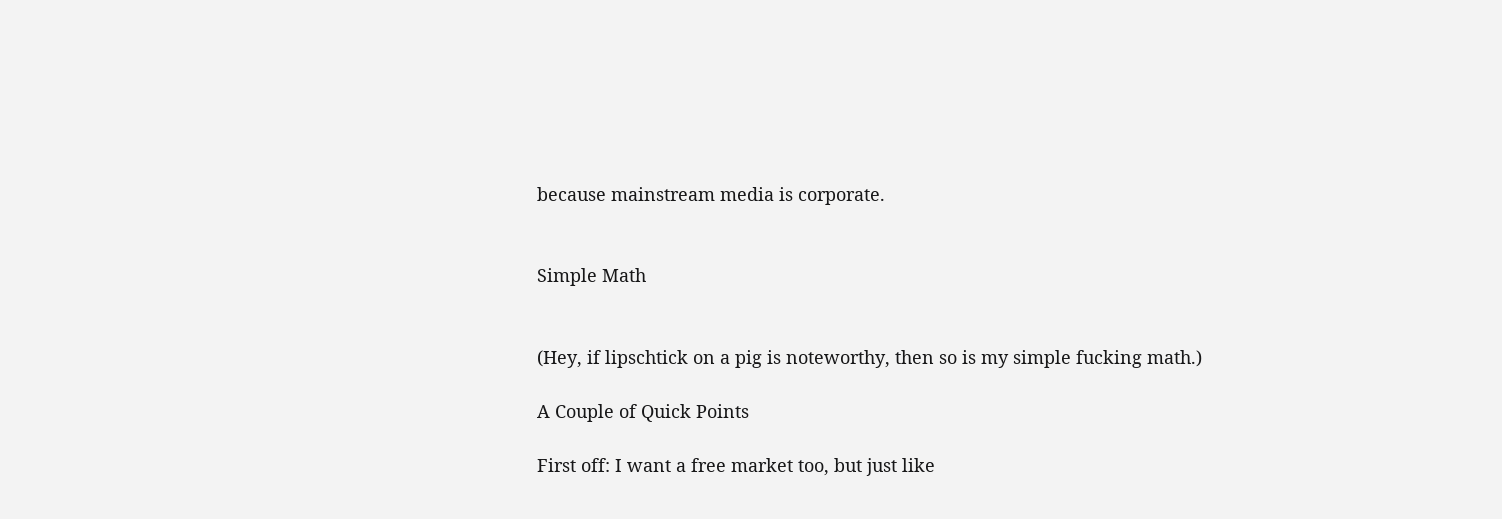because mainstream media is corporate.


Simple Math


(Hey, if lipschtick on a pig is noteworthy, then so is my simple fucking math.)

A Couple of Quick Points

First off: I want a free market too, but just like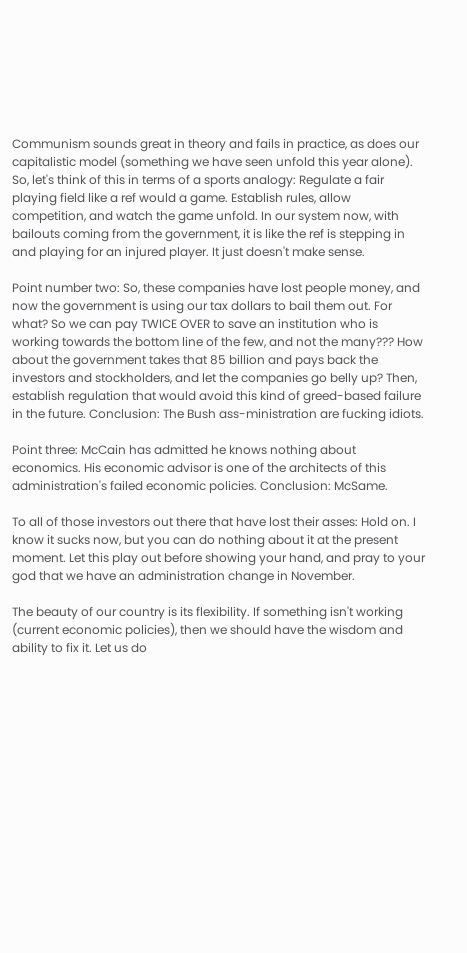Communism sounds great in theory and fails in practice, as does our capitalistic model (something we have seen unfold this year alone). So, let's think of this in terms of a sports analogy: Regulate a fair playing field like a ref would a game. Establish rules, allow competition, and watch the game unfold. In our system now, with bailouts coming from the government, it is like the ref is stepping in and playing for an injured player. It just doesn't make sense.

Point number two: So, these companies have lost people money, and now the government is using our tax dollars to bail them out. For what? So we can pay TWICE OVER to save an institution who is working towards the bottom line of the few, and not the many??? How about the government takes that 85 billion and pays back the investors and stockholders, and let the companies go belly up? Then, establish regulation that would avoid this kind of greed-based failure in the future. Conclusion: The Bush ass-ministration are fucking idiots.

Point three: McCain has admitted he knows nothing about economics. His economic advisor is one of the architects of this administration's failed economic policies. Conclusion: McSame.

To all of those investors out there that have lost their asses: Hold on. I know it sucks now, but you can do nothing about it at the present moment. Let this play out before showing your hand, and pray to your god that we have an administration change in November.

The beauty of our country is its flexibility. If something isn't working (current economic policies), then we should have the wisdom and ability to fix it. Let us do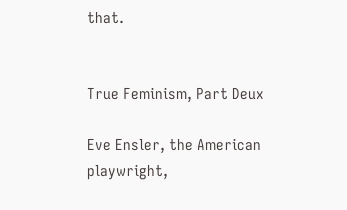that.


True Feminism, Part Deux

Eve Ensler, the American playwright,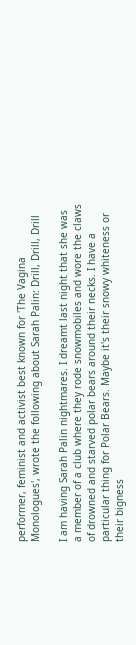performer, feminist and activist best known for 'The Vagina Monologues', wrote the following about Sarah Palin: Drill, Drill, Drill

I am having Sarah Palin nightmares. I dreamt last night that she was a member of a club where they rode snowmobiles and wore the claws of drowned and starved polar bears around their necks. I have a particular thing for Polar Bears. Maybe it's their snowy whiteness or their bigness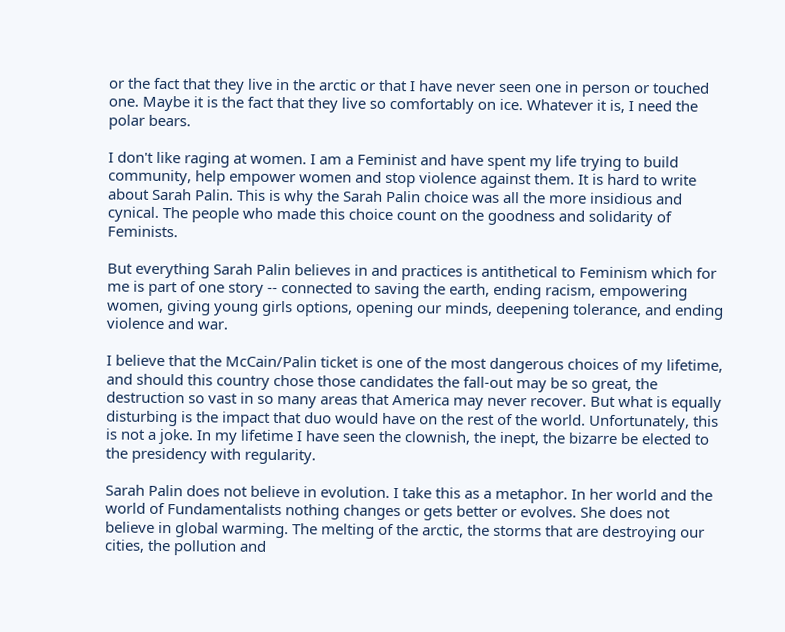or the fact that they live in the arctic or that I have never seen one in person or touched one. Maybe it is the fact that they live so comfortably on ice. Whatever it is, I need the polar bears.

I don't like raging at women. I am a Feminist and have spent my life trying to build community, help empower women and stop violence against them. It is hard to write about Sarah Palin. This is why the Sarah Palin choice was all the more insidious and cynical. The people who made this choice count on the goodness and solidarity of Feminists.

But everything Sarah Palin believes in and practices is antithetical to Feminism which for me is part of one story -- connected to saving the earth, ending racism, empowering women, giving young girls options, opening our minds, deepening tolerance, and ending violence and war.

I believe that the McCain/Palin ticket is one of the most dangerous choices of my lifetime, and should this country chose those candidates the fall-out may be so great, the destruction so vast in so many areas that America may never recover. But what is equally disturbing is the impact that duo would have on the rest of the world. Unfortunately, this is not a joke. In my lifetime I have seen the clownish, the inept, the bizarre be elected to the presidency with regularity.

Sarah Palin does not believe in evolution. I take this as a metaphor. In her world and the world of Fundamentalists nothing changes or gets better or evolves. She does not believe in global warming. The melting of the arctic, the storms that are destroying our cities, the pollution and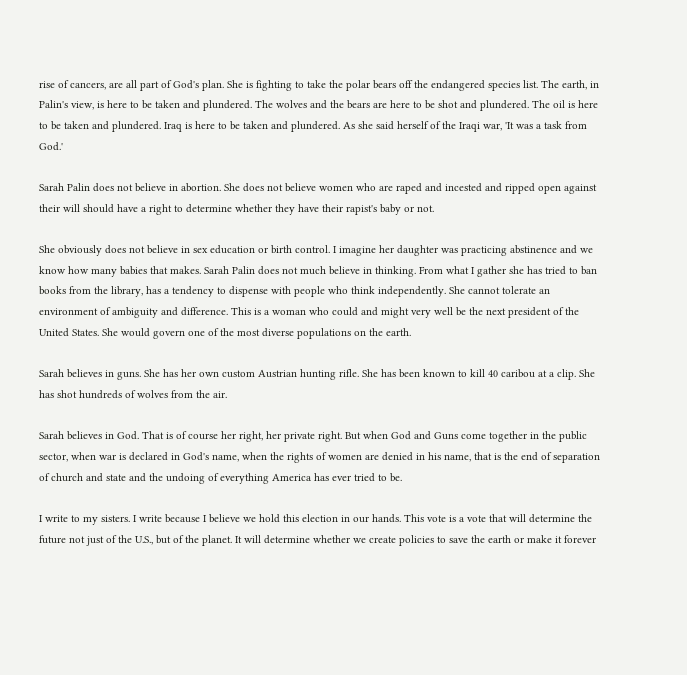rise of cancers, are all part of God's plan. She is fighting to take the polar bears off the endangered species list. The earth, in Palin's view, is here to be taken and plundered. The wolves and the bears are here to be shot and plundered. The oil is here to be taken and plundered. Iraq is here to be taken and plundered. As she said herself of the Iraqi war, 'It was a task from God.'

Sarah Palin does not believe in abortion. She does not believe women who are raped and incested and ripped open against their will should have a right to determine whether they have their rapist's baby or not.

She obviously does not believe in sex education or birth control. I imagine her daughter was practicing abstinence and we know how many babies that makes. Sarah Palin does not much believe in thinking. From what I gather she has tried to ban books from the library, has a tendency to dispense with people who think independently. She cannot tolerate an environment of ambiguity and difference. This is a woman who could and might very well be the next president of the United States. She would govern one of the most diverse populations on the earth.

Sarah believes in guns. She has her own custom Austrian hunting rifle. She has been known to kill 40 caribou at a clip. She has shot hundreds of wolves from the air.

Sarah believes in God. That is of course her right, her private right. But when God and Guns come together in the public sector, when war is declared in God's name, when the rights of women are denied in his name, that is the end of separation of church and state and the undoing of everything America has ever tried to be.

I write to my sisters. I write because I believe we hold this election in our hands. This vote is a vote that will determine the future not just of the U.S., but of the planet. It will determine whether we create policies to save the earth or make it forever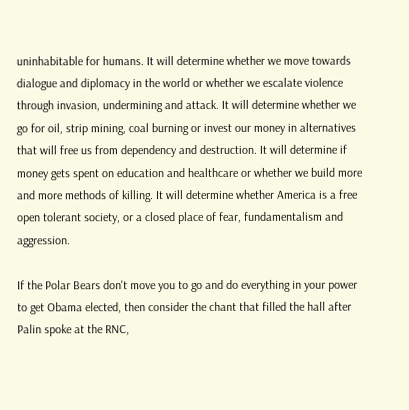uninhabitable for humans. It will determine whether we move towards dialogue and diplomacy in the world or whether we escalate violence through invasion, undermining and attack. It will determine whether we go for oil, strip mining, coal burning or invest our money in alternatives that will free us from dependency and destruction. It will determine if money gets spent on education and healthcare or whether we build more and more methods of killing. It will determine whether America is a free open tolerant society, or a closed place of fear, fundamentalism and aggression.

If the Polar Bears don't move you to go and do everything in your power to get Obama elected, then consider the chant that filled the hall after Palin spoke at the RNC,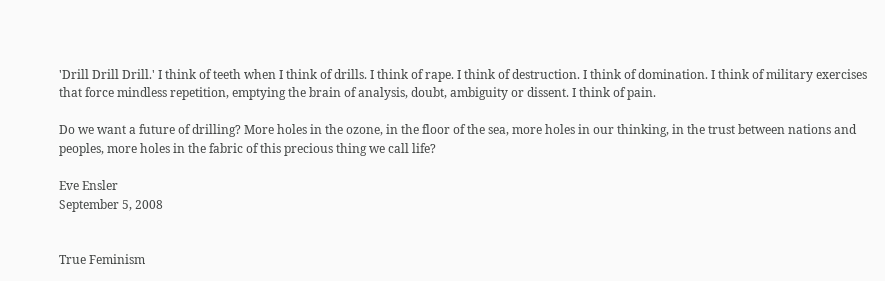'Drill Drill Drill.' I think of teeth when I think of drills. I think of rape. I think of destruction. I think of domination. I think of military exercises that force mindless repetition, emptying the brain of analysis, doubt, ambiguity or dissent. I think of pain.

Do we want a future of drilling? More holes in the ozone, in the floor of the sea, more holes in our thinking, in the trust between nations and peoples, more holes in the fabric of this precious thing we call life?

Eve Ensler
September 5, 2008


True Feminism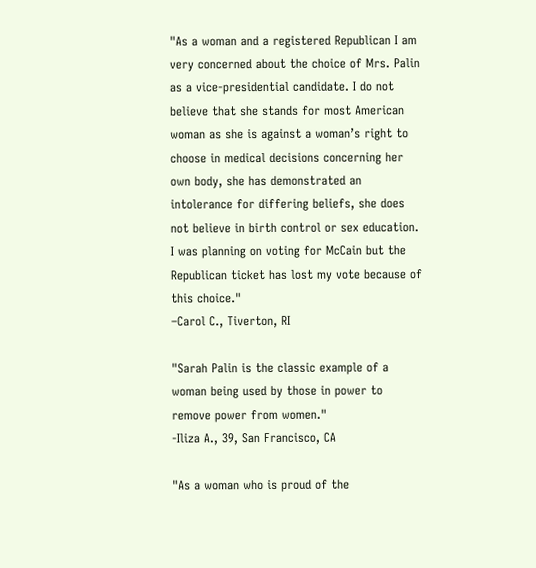"As a woman and a registered Republican I am very concerned about the choice of Mrs. Palin as a vice-presidential candidate. I do not believe that she stands for most American woman as she is against a woman’s right to choose in medical decisions concerning her own body, she has demonstrated an intolerance for differing beliefs, she does not believe in birth control or sex education. I was planning on voting for McCain but the Republican ticket has lost my vote because of this choice."
–Carol C., Tiverton, RI

"Sarah Palin is the classic example of a woman being used by those in power to remove power from women."
-Iliza A., 39, San Francisco, CA

"As a woman who is proud of the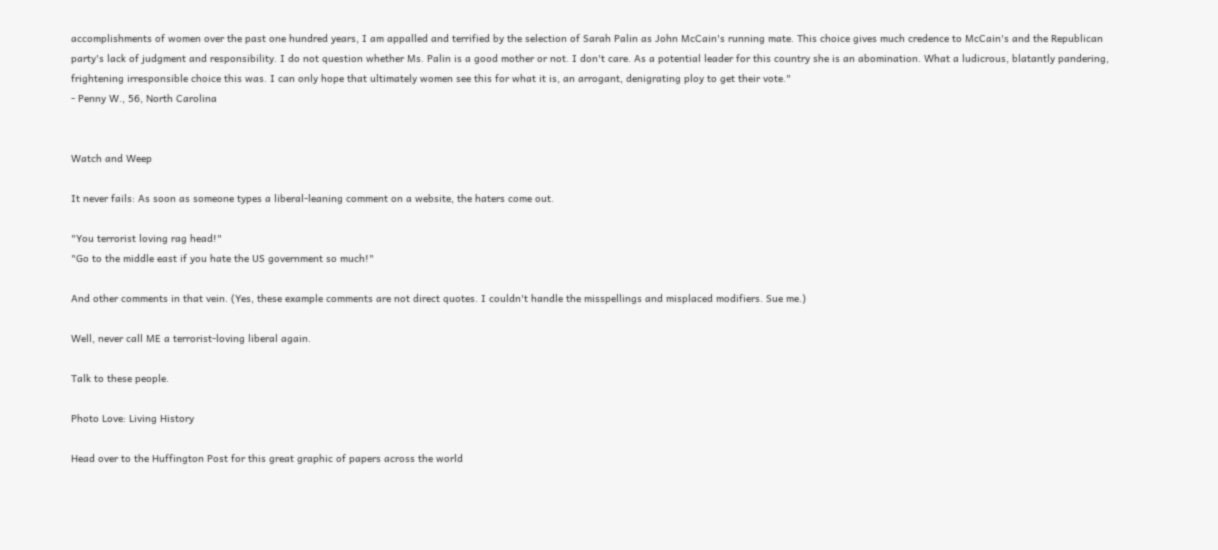accomplishments of women over the past one hundred years, I am appalled and terrified by the selection of Sarah Palin as John McCain's running mate. This choice gives much credence to McCain's and the Republican party's lack of judgment and responsibility. I do not question whether Ms. Palin is a good mother or not. I don't care. As a potential leader for this country she is an abomination. What a ludicrous, blatantly pandering, frightening irresponsible choice this was. I can only hope that ultimately women see this for what it is, an arrogant, denigrating ploy to get their vote."
- Penny W., 56, North Carolina


Watch and Weep

It never fails: As soon as someone types a liberal-leaning comment on a website, the haters come out.

"You terrorist loving rag head!"
"Go to the middle east if you hate the US government so much!"

And other comments in that vein. (Yes, these example comments are not direct quotes. I couldn't handle the misspellings and misplaced modifiers. Sue me.)

Well, never call ME a terrorist-loving liberal again.

Talk to these people.

Photo Love: Living History

Head over to the Huffington Post for this great graphic of papers across the world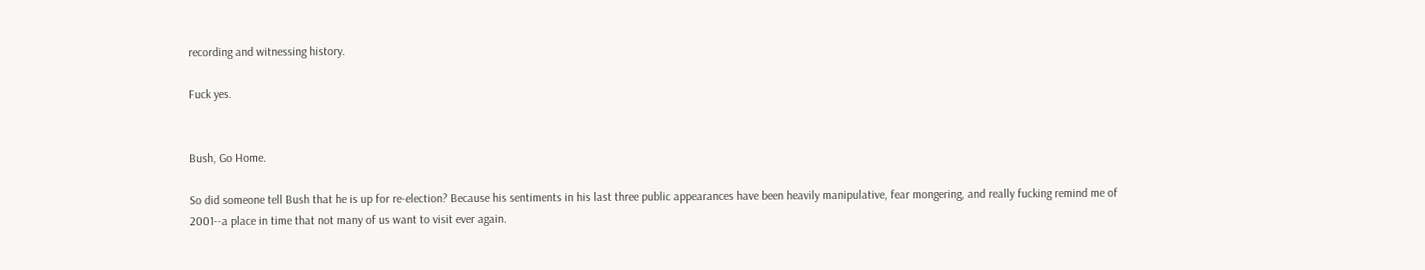recording and witnessing history.

Fuck yes.


Bush, Go Home.

So did someone tell Bush that he is up for re-election? Because his sentiments in his last three public appearances have been heavily manipulative, fear mongering, and really fucking remind me of 2001--a place in time that not many of us want to visit ever again.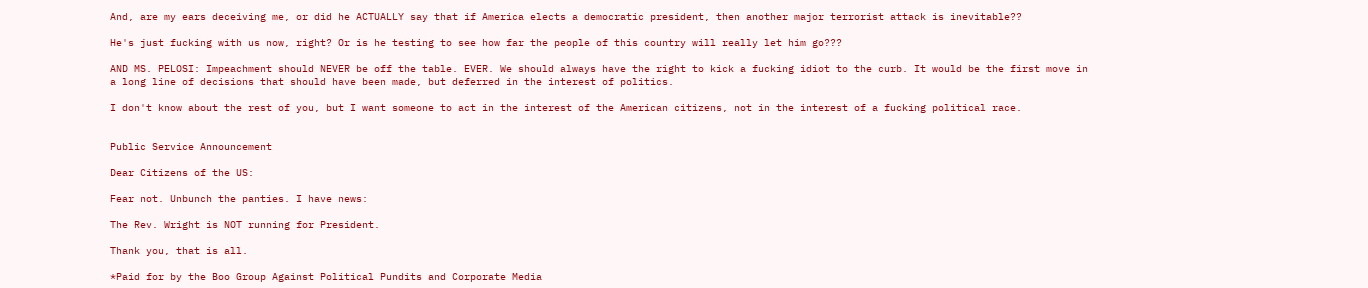And, are my ears deceiving me, or did he ACTUALLY say that if America elects a democratic president, then another major terrorist attack is inevitable??

He's just fucking with us now, right? Or is he testing to see how far the people of this country will really let him go???

AND MS. PELOSI: Impeachment should NEVER be off the table. EVER. We should always have the right to kick a fucking idiot to the curb. It would be the first move in a long line of decisions that should have been made, but deferred in the interest of politics.

I don't know about the rest of you, but I want someone to act in the interest of the American citizens, not in the interest of a fucking political race.


Public Service Announcement

Dear Citizens of the US:

Fear not. Unbunch the panties. I have news:

The Rev. Wright is NOT running for President.

Thank you, that is all.

*Paid for by the Boo Group Against Political Pundits and Corporate Media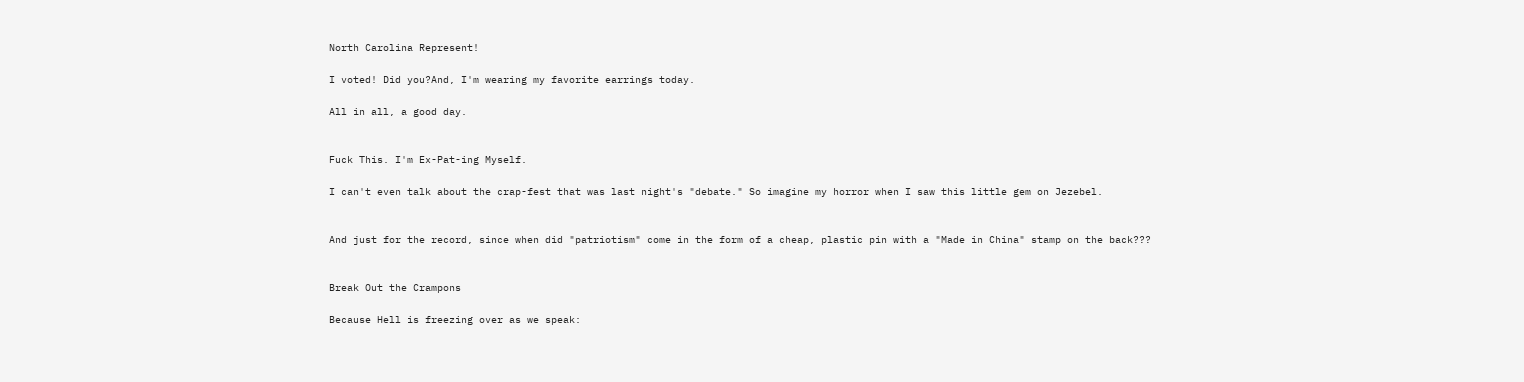North Carolina Represent!

I voted! Did you?And, I'm wearing my favorite earrings today.

All in all, a good day.


Fuck This. I'm Ex-Pat-ing Myself.

I can't even talk about the crap-fest that was last night's "debate." So imagine my horror when I saw this little gem on Jezebel.


And just for the record, since when did "patriotism" come in the form of a cheap, plastic pin with a "Made in China" stamp on the back???


Break Out the Crampons

Because Hell is freezing over as we speak: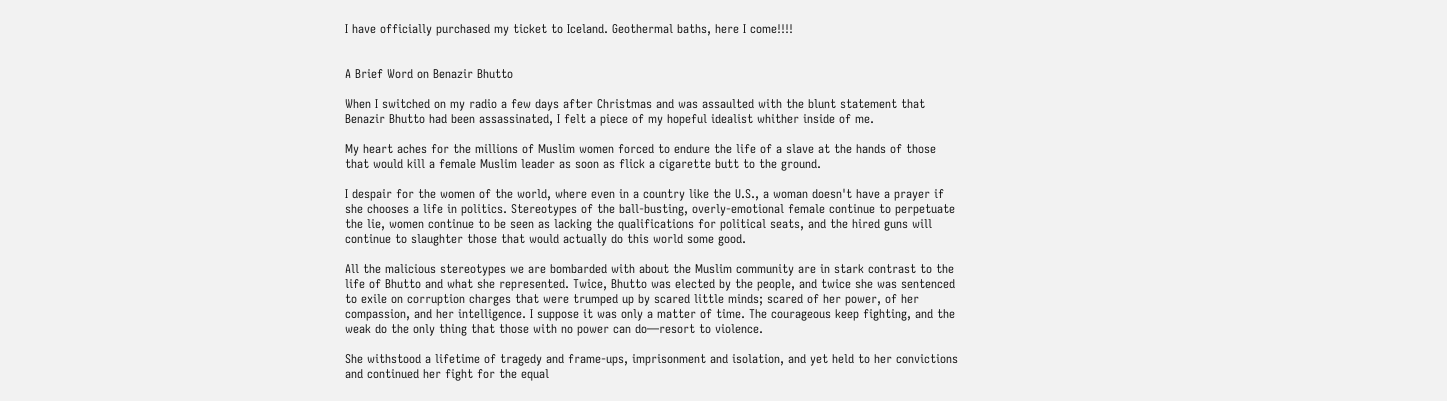I have officially purchased my ticket to Iceland. Geothermal baths, here I come!!!!


A Brief Word on Benazir Bhutto

When I switched on my radio a few days after Christmas and was assaulted with the blunt statement that Benazir Bhutto had been assassinated, I felt a piece of my hopeful idealist whither inside of me.

My heart aches for the millions of Muslim women forced to endure the life of a slave at the hands of those that would kill a female Muslim leader as soon as flick a cigarette butt to the ground.

I despair for the women of the world, where even in a country like the U.S., a woman doesn't have a prayer if she chooses a life in politics. Stereotypes of the ball-busting, overly-emotional female continue to perpetuate the lie, women continue to be seen as lacking the qualifications for political seats, and the hired guns will continue to slaughter those that would actually do this world some good.

All the malicious stereotypes we are bombarded with about the Muslim community are in stark contrast to the life of Bhutto and what she represented. Twice, Bhutto was elected by the people, and twice she was sentenced to exile on corruption charges that were trumped up by scared little minds; scared of her power, of her compassion, and her intelligence. I suppose it was only a matter of time. The courageous keep fighting, and the weak do the only thing that those with no power can do—resort to violence.

She withstood a lifetime of tragedy and frame-ups, imprisonment and isolation, and yet held to her convictions and continued her fight for the equal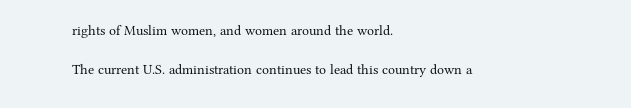rights of Muslim women, and women around the world.

The current U.S. administration continues to lead this country down a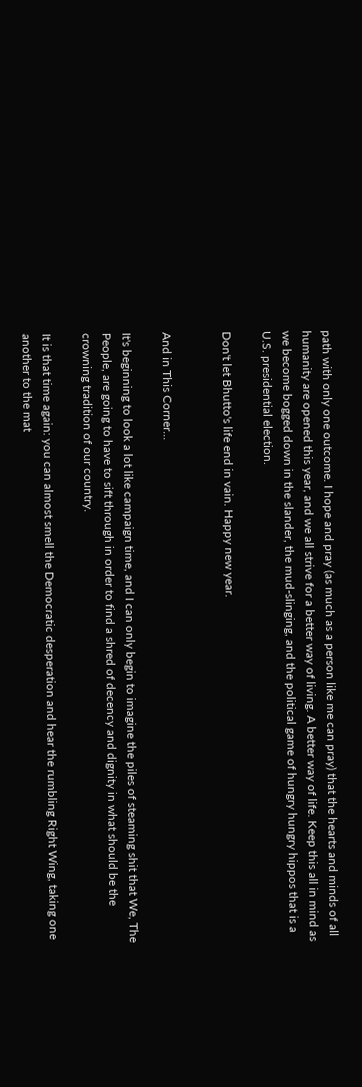path with only one outcome. I hope and pray (as much as a person like me can pray) that the hearts and minds of all humanity are opened this year, and we all strive for a better way of living. A better way of life. Keep this all in mind as we become bogged down in the slander, the mud-slinging, and the political game of hungry hungry hippos that is a U.S. presidential election.

Don't let Bhutto's life end in vain. Happy new year.


And in This Corner...

It's beginning to look a lot like campaign time, and I can only begin to imagine the piles of steaming shit that We, The People, are going to have to sift through in order to find a shred of decency and dignity in what should be the crowning tradition of our country.

It is that time again: you can almost smell the Democratic desperation and hear the rumbling Right Wing, taking one another to the mat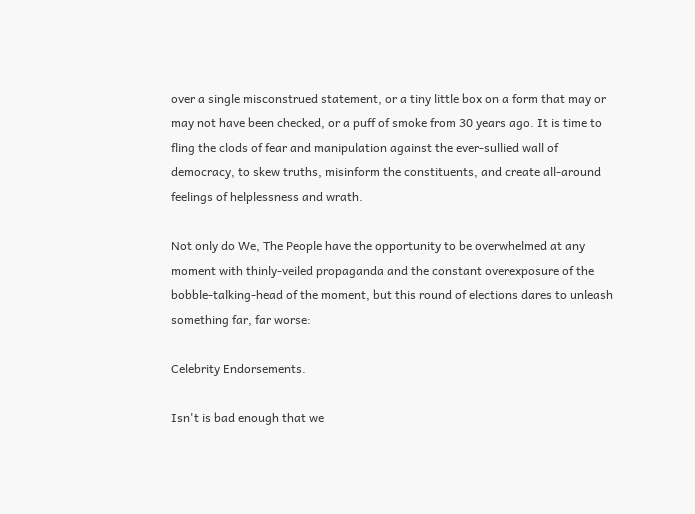over a single misconstrued statement, or a tiny little box on a form that may or may not have been checked, or a puff of smoke from 30 years ago. It is time to fling the clods of fear and manipulation against the ever-sullied wall of democracy, to skew truths, misinform the constituents, and create all-around feelings of helplessness and wrath.

Not only do We, The People have the opportunity to be overwhelmed at any moment with thinly-veiled propaganda and the constant overexposure of the bobble-talking-head of the moment, but this round of elections dares to unleash something far, far worse:

Celebrity Endorsements.

Isn't is bad enough that we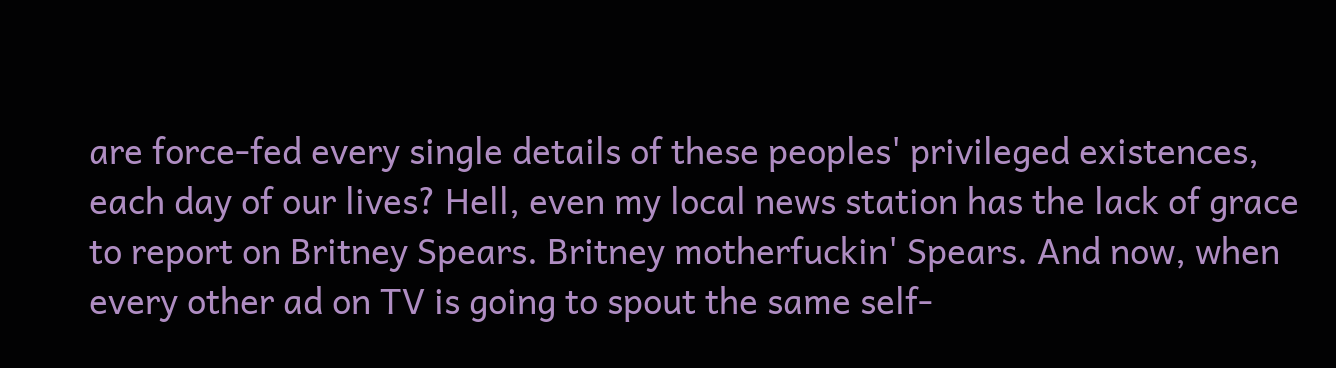are force-fed every single details of these peoples' privileged existences, each day of our lives? Hell, even my local news station has the lack of grace to report on Britney Spears. Britney motherfuckin' Spears. And now, when every other ad on TV is going to spout the same self-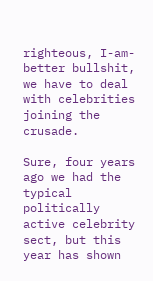righteous, I-am-better bullshit, we have to deal with celebrities joining the crusade.

Sure, four years ago we had the typical politically active celebrity sect, but this year has shown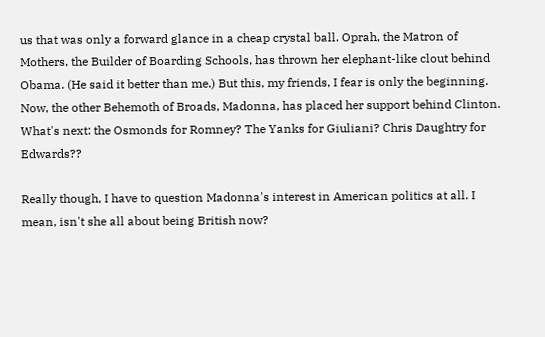us that was only a forward glance in a cheap crystal ball. Oprah, the Matron of Mothers, the Builder of Boarding Schools, has thrown her elephant-like clout behind Obama. (He said it better than me.) But this, my friends, I fear is only the beginning. Now, the other Behemoth of Broads, Madonna, has placed her support behind Clinton. What's next: the Osmonds for Romney? The Yanks for Giuliani? Chris Daughtry for Edwards??

Really though, I have to question Madonna's interest in American politics at all. I mean, isn't she all about being British now?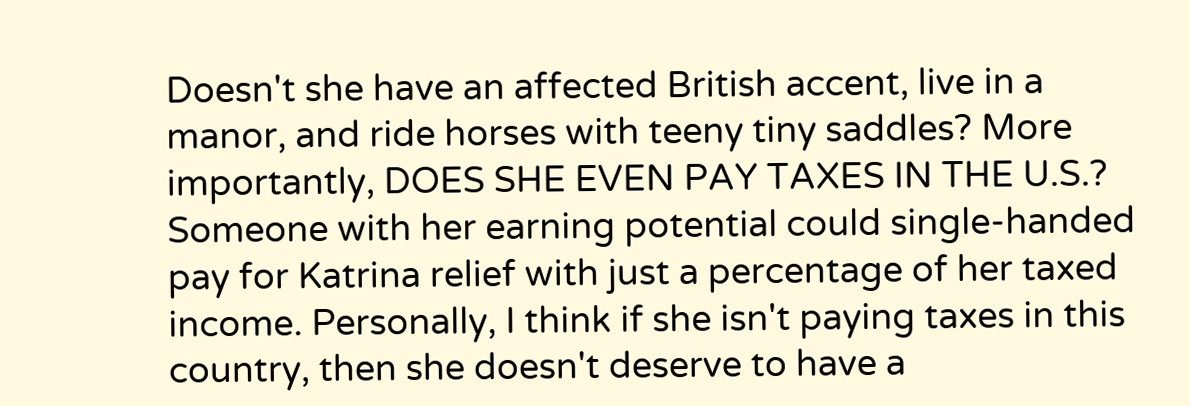Doesn't she have an affected British accent, live in a manor, and ride horses with teeny tiny saddles? More importantly, DOES SHE EVEN PAY TAXES IN THE U.S.? Someone with her earning potential could single-handed pay for Katrina relief with just a percentage of her taxed income. Personally, I think if she isn't paying taxes in this country, then she doesn't deserve to have a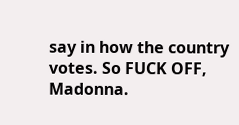say in how the country votes. So FUCK OFF, Madonna.